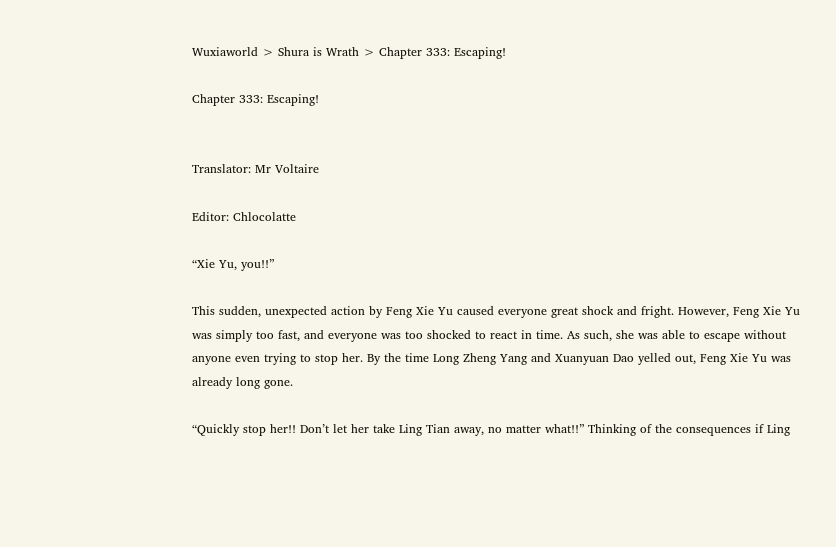Wuxiaworld > Shura is Wrath > Chapter 333: Escaping!

Chapter 333: Escaping!


Translator: Mr Voltaire

Editor: Chlocolatte

“Xie Yu, you!!”

This sudden, unexpected action by Feng Xie Yu caused everyone great shock and fright. However, Feng Xie Yu was simply too fast, and everyone was too shocked to react in time. As such, she was able to escape without anyone even trying to stop her. By the time Long Zheng Yang and Xuanyuan Dao yelled out, Feng Xie Yu was already long gone.

“Quickly stop her!! Don’t let her take Ling Tian away, no matter what!!” Thinking of the consequences if Ling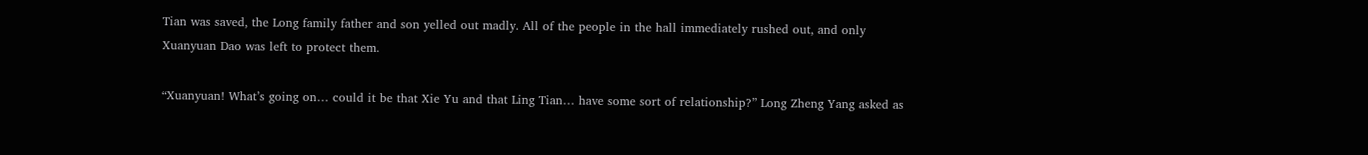Tian was saved, the Long family father and son yelled out madly. All of the people in the hall immediately rushed out, and only Xuanyuan Dao was left to protect them.

“Xuanyuan! What’s going on… could it be that Xie Yu and that Ling Tian… have some sort of relationship?” Long Zheng Yang asked as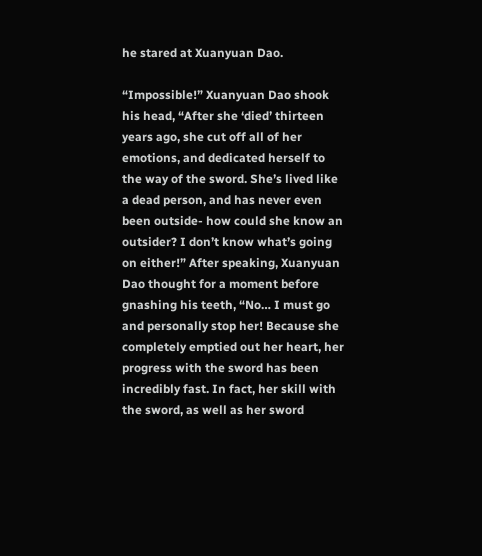he stared at Xuanyuan Dao.

“Impossible!” Xuanyuan Dao shook his head, “After she ‘died’ thirteen years ago, she cut off all of her emotions, and dedicated herself to the way of the sword. She’s lived like a dead person, and has never even been outside- how could she know an outsider? I don’t know what’s going on either!” After speaking, Xuanyuan Dao thought for a moment before gnashing his teeth, “No… I must go and personally stop her! Because she completely emptied out her heart, her progress with the sword has been incredibly fast. In fact, her skill with the sword, as well as her sword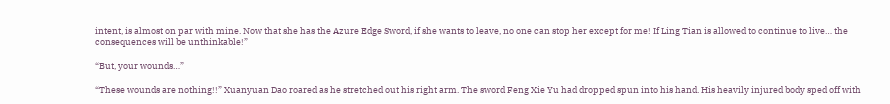intent, is almost on par with mine. Now that she has the Azure Edge Sword, if she wants to leave, no one can stop her except for me! If Ling Tian is allowed to continue to live… the consequences will be unthinkable!”

“But, your wounds…”

“These wounds are nothing!!” Xuanyuan Dao roared as he stretched out his right arm. The sword Feng Xie Yu had dropped spun into his hand. His heavily injured body sped off with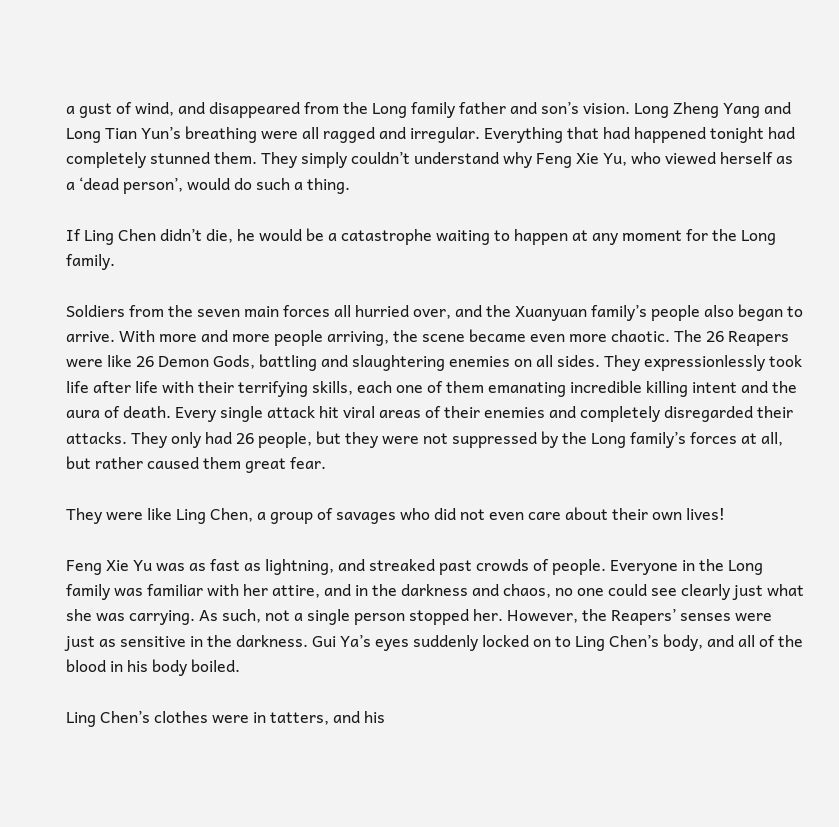a gust of wind, and disappeared from the Long family father and son’s vision. Long Zheng Yang and Long Tian Yun’s breathing were all ragged and irregular. Everything that had happened tonight had completely stunned them. They simply couldn’t understand why Feng Xie Yu, who viewed herself as a ‘dead person’, would do such a thing.

If Ling Chen didn’t die, he would be a catastrophe waiting to happen at any moment for the Long family.

Soldiers from the seven main forces all hurried over, and the Xuanyuan family’s people also began to arrive. With more and more people arriving, the scene became even more chaotic. The 26 Reapers were like 26 Demon Gods, battling and slaughtering enemies on all sides. They expressionlessly took life after life with their terrifying skills, each one of them emanating incredible killing intent and the aura of death. Every single attack hit viral areas of their enemies and completely disregarded their attacks. They only had 26 people, but they were not suppressed by the Long family’s forces at all, but rather caused them great fear.

They were like Ling Chen, a group of savages who did not even care about their own lives!

Feng Xie Yu was as fast as lightning, and streaked past crowds of people. Everyone in the Long family was familiar with her attire, and in the darkness and chaos, no one could see clearly just what she was carrying. As such, not a single person stopped her. However, the Reapers’ senses were just as sensitive in the darkness. Gui Ya’s eyes suddenly locked on to Ling Chen’s body, and all of the blood in his body boiled.

Ling Chen’s clothes were in tatters, and his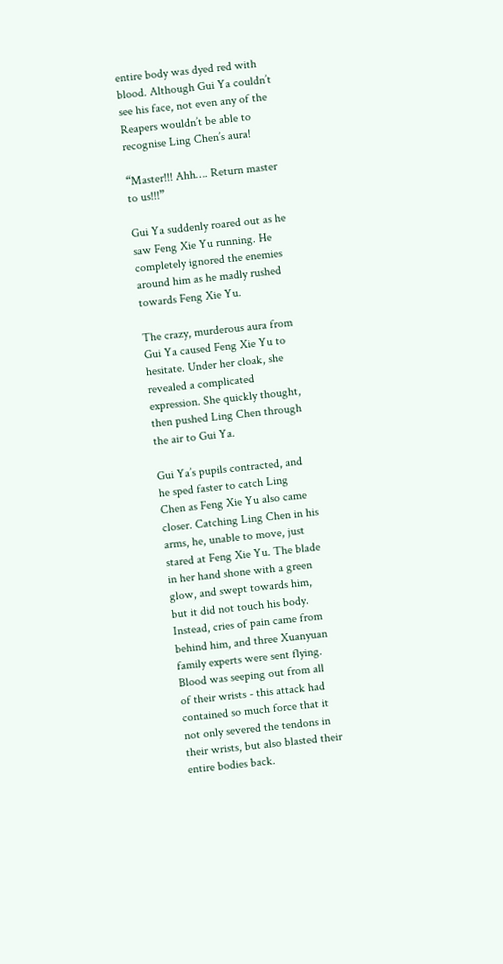entire body was dyed red with blood. Although Gui Ya couldn’t see his face, not even any of the Reapers wouldn’t be able to recognise Ling Chen’s aura!

“Master!!! Ahh…. Return master to us!!!”

Gui Ya suddenly roared out as he saw Feng Xie Yu running. He completely ignored the enemies around him as he madly rushed towards Feng Xie Yu.

The crazy, murderous aura from Gui Ya caused Feng Xie Yu to hesitate. Under her cloak, she revealed a complicated expression. She quickly thought, then pushed Ling Chen through the air to Gui Ya.

Gui Ya’s pupils contracted, and he sped faster to catch Ling Chen as Feng Xie Yu also came closer. Catching Ling Chen in his arms, he, unable to move, just stared at Feng Xie Yu. The blade in her hand shone with a green glow, and swept towards him, but it did not touch his body. Instead, cries of pain came from behind him, and three Xuanyuan family experts were sent flying. Blood was seeping out from all of their wrists - this attack had contained so much force that it not only severed the tendons in their wrists, but also blasted their entire bodies back.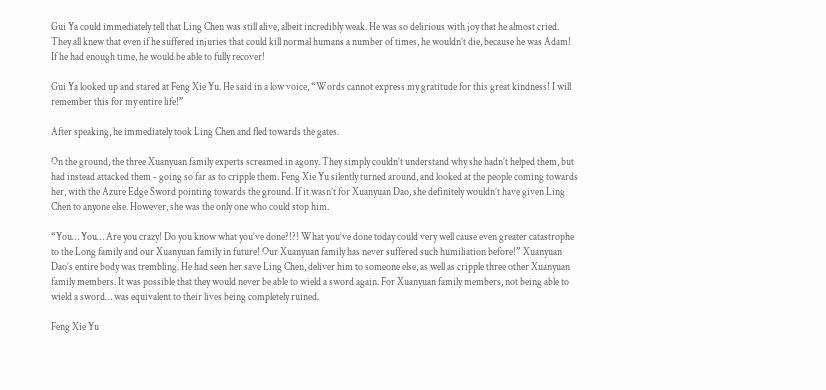Gui Ya could immediately tell that Ling Chen was still alive, albeit incredibly weak. He was so delirious with joy that he almost cried. They all knew that even if he suffered injuries that could kill normal humans a number of times, he wouldn’t die, because he was Adam! If he had enough time, he would be able to fully recover!

Gui Ya looked up and stared at Feng Xie Yu. He said in a low voice, “Words cannot express my gratitude for this great kindness! I will remember this for my entire life!”

After speaking, he immediately took Ling Chen and fled towards the gates.

On the ground, the three Xuanyuan family experts screamed in agony. They simply couldn’t understand why she hadn’t helped them, but had instead attacked them - going so far as to cripple them. Feng Xie Yu silently turned around, and looked at the people coming towards her, with the Azure Edge Sword pointing towards the ground. If it wasn’t for Xuanyuan Dao, she definitely wouldn’t have given Ling Chen to anyone else. However, she was the only one who could stop him.

“You… You… Are you crazy! Do you know what you’ve done?!?! What you’ve done today could very well cause even greater catastrophe to the Long family and our Xuanyuan family in future! Our Xuanyuan family has never suffered such humiliation before!” Xuanyuan Dao’s entire body was trembling. He had seen her save Ling Chen, deliver him to someone else, as well as cripple three other Xuanyuan family members. It was possible that they would never be able to wield a sword again. For Xuanyuan family members, not being able to wield a sword… was equivalent to their lives being completely ruined.

Feng Xie Yu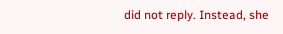did not reply. Instead, she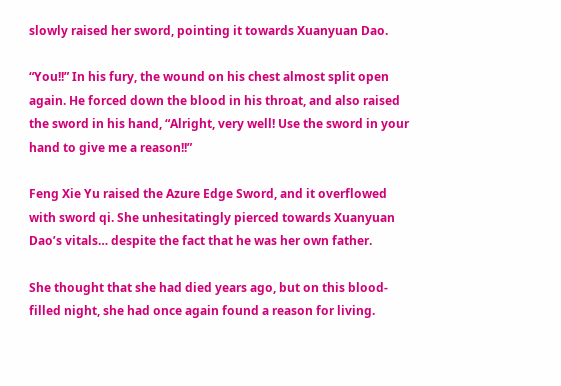slowly raised her sword, pointing it towards Xuanyuan Dao.

“You!!” In his fury, the wound on his chest almost split open again. He forced down the blood in his throat, and also raised the sword in his hand, “Alright, very well! Use the sword in your hand to give me a reason!!”

Feng Xie Yu raised the Azure Edge Sword, and it overflowed with sword qi. She unhesitatingly pierced towards Xuanyuan Dao’s vitals… despite the fact that he was her own father.

She thought that she had died years ago, but on this blood-filled night, she had once again found a reason for living.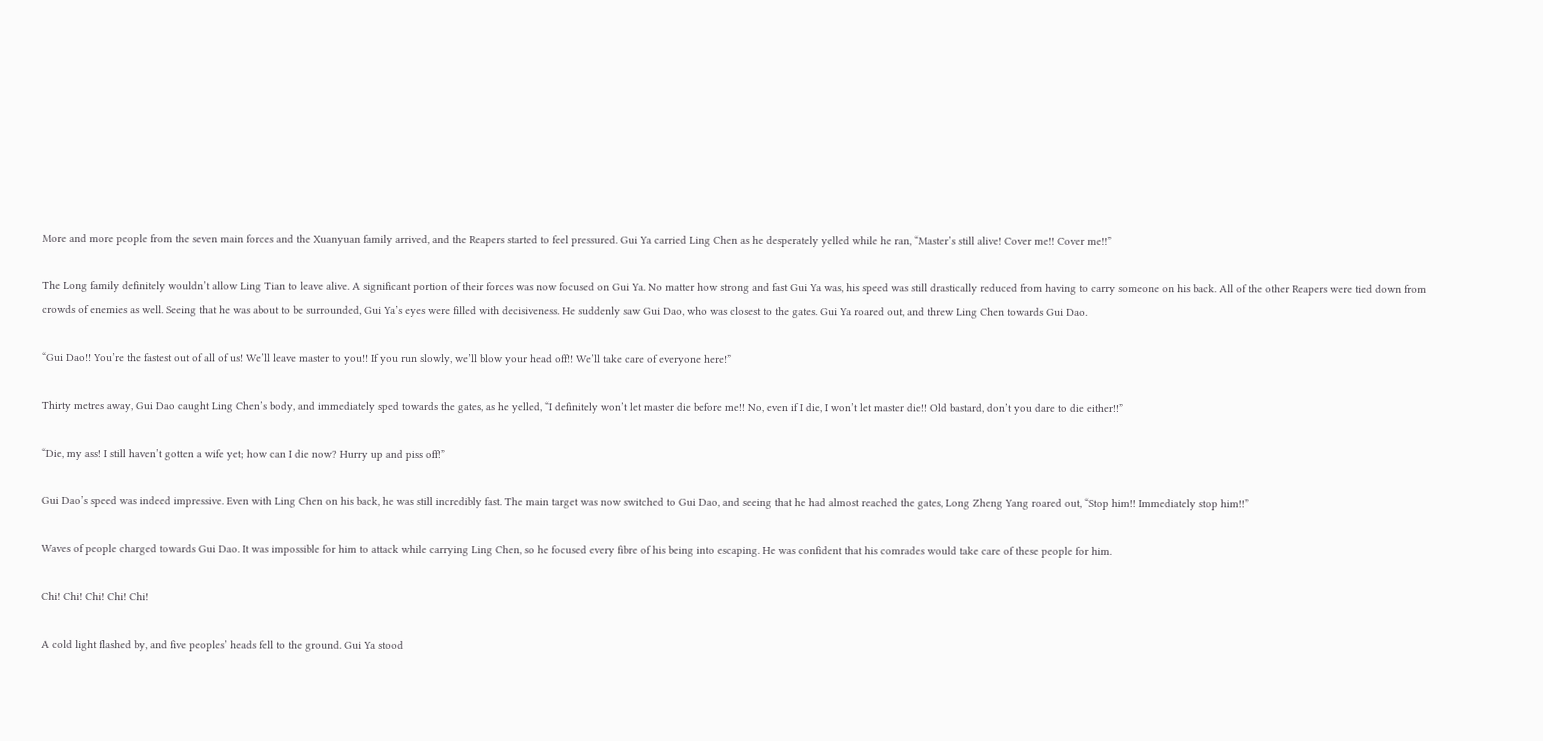More and more people from the seven main forces and the Xuanyuan family arrived, and the Reapers started to feel pressured. Gui Ya carried Ling Chen as he desperately yelled while he ran, “Master’s still alive! Cover me!! Cover me!!”

The Long family definitely wouldn’t allow Ling Tian to leave alive. A significant portion of their forces was now focused on Gui Ya. No matter how strong and fast Gui Ya was, his speed was still drastically reduced from having to carry someone on his back. All of the other Reapers were tied down from crowds of enemies as well. Seeing that he was about to be surrounded, Gui Ya’s eyes were filled with decisiveness. He suddenly saw Gui Dao, who was closest to the gates. Gui Ya roared out, and threw Ling Chen towards Gui Dao.

“Gui Dao!! You’re the fastest out of all of us! We’ll leave master to you!! If you run slowly, we’ll blow your head off!! We’ll take care of everyone here!”

Thirty metres away, Gui Dao caught Ling Chen’s body, and immediately sped towards the gates, as he yelled, “I definitely won’t let master die before me!! No, even if I die, I won’t let master die!! Old bastard, don’t you dare to die either!!”

“Die, my ass! I still haven’t gotten a wife yet; how can I die now? Hurry up and piss off!”

Gui Dao’s speed was indeed impressive. Even with Ling Chen on his back, he was still incredibly fast. The main target was now switched to Gui Dao, and seeing that he had almost reached the gates, Long Zheng Yang roared out, “Stop him!! Immediately stop him!!”

Waves of people charged towards Gui Dao. It was impossible for him to attack while carrying Ling Chen, so he focused every fibre of his being into escaping. He was confident that his comrades would take care of these people for him.

Chi! Chi! Chi! Chi! Chi!

A cold light flashed by, and five peoples’ heads fell to the ground. Gui Ya stood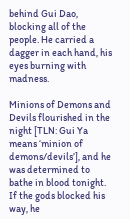behind Gui Dao, blocking all of the people. He carried a dagger in each hand, his eyes burning with madness.

Minions of Demons and Devils flourished in the night [TLN: Gui Ya means ‘minion of demons/devils’], and he was determined to bathe in blood tonight. If the gods blocked his way, he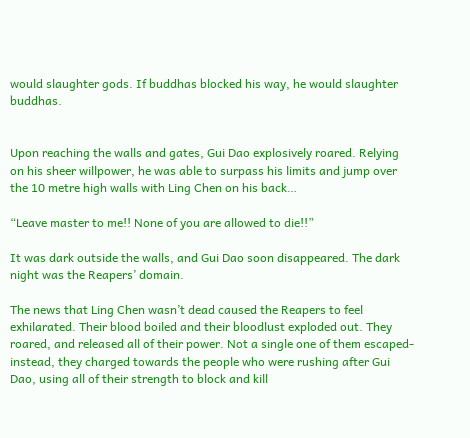would slaughter gods. If buddhas blocked his way, he would slaughter buddhas.


Upon reaching the walls and gates, Gui Dao explosively roared. Relying on his sheer willpower, he was able to surpass his limits and jump over the 10 metre high walls with Ling Chen on his back…

“Leave master to me!! None of you are allowed to die!!”

It was dark outside the walls, and Gui Dao soon disappeared. The dark night was the Reapers’ domain.

The news that Ling Chen wasn’t dead caused the Reapers to feel exhilarated. Their blood boiled and their bloodlust exploded out. They roared, and released all of their power. Not a single one of them escaped- instead, they charged towards the people who were rushing after Gui Dao, using all of their strength to block and kill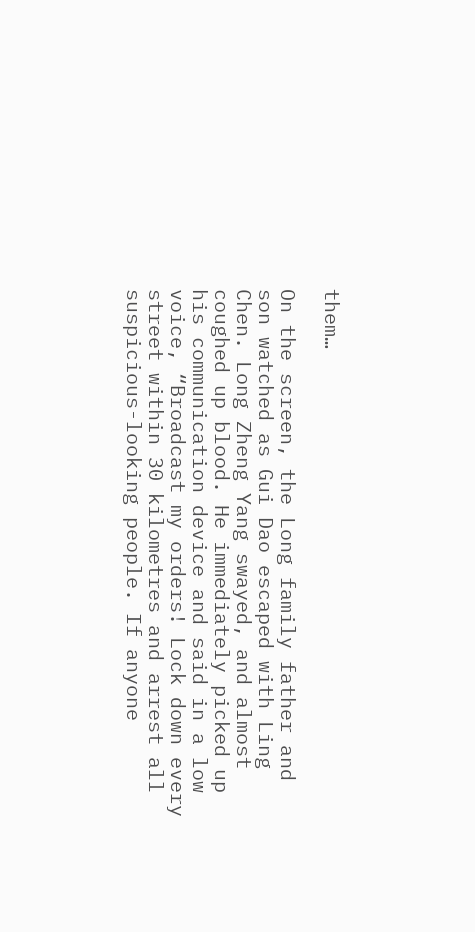them…

On the screen, the Long family father and son watched as Gui Dao escaped with Ling Chen. Long Zheng Yang swayed, and almost coughed up blood. He immediately picked up his communication device and said in a low voice, “Broadcast my orders! Lock down every street within 30 kilometres and arrest all suspicious-looking people. If anyone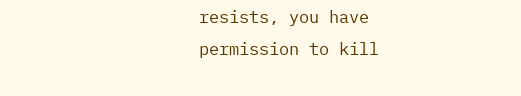resists, you have permission to kill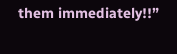them immediately!!”